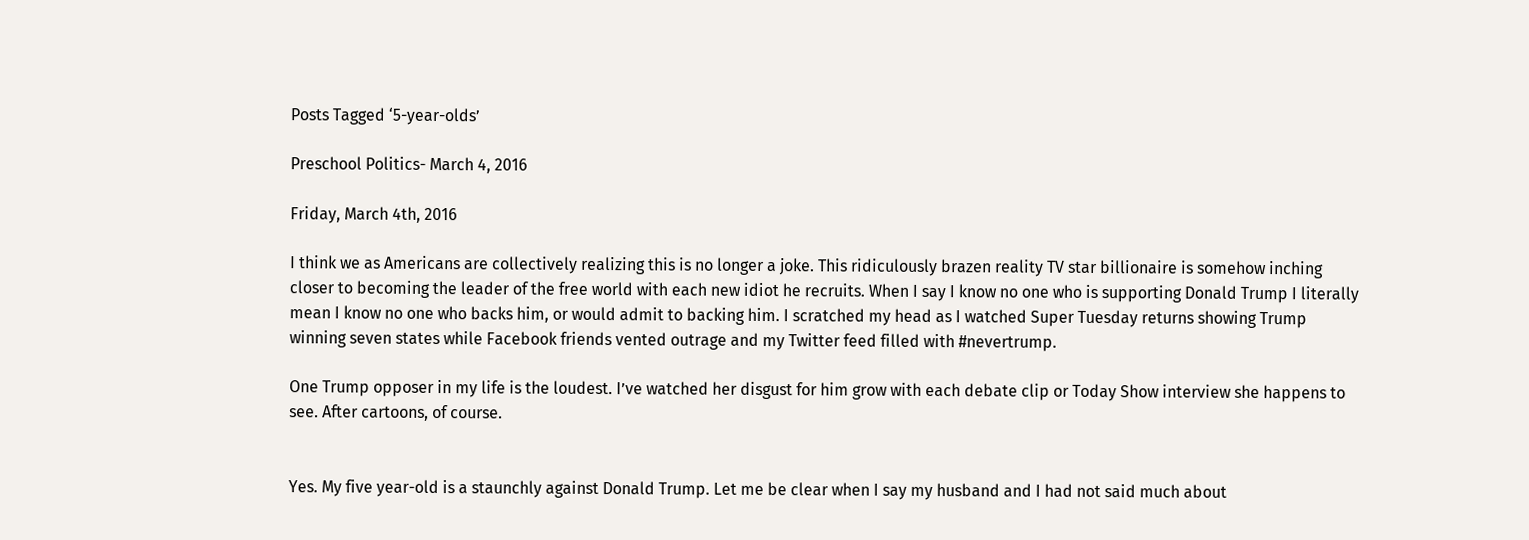Posts Tagged ‘5-year-olds’

Preschool Politics- March 4, 2016

Friday, March 4th, 2016

I think we as Americans are collectively realizing this is no longer a joke. This ridiculously brazen reality TV star billionaire is somehow inching closer to becoming the leader of the free world with each new idiot he recruits. When I say I know no one who is supporting Donald Trump I literally mean I know no one who backs him, or would admit to backing him. I scratched my head as I watched Super Tuesday returns showing Trump winning seven states while Facebook friends vented outrage and my Twitter feed filled with #nevertrump.

One Trump opposer in my life is the loudest. I’ve watched her disgust for him grow with each debate clip or Today Show interview she happens to see. After cartoons, of course.


Yes. My five year-old is a staunchly against Donald Trump. Let me be clear when I say my husband and I had not said much about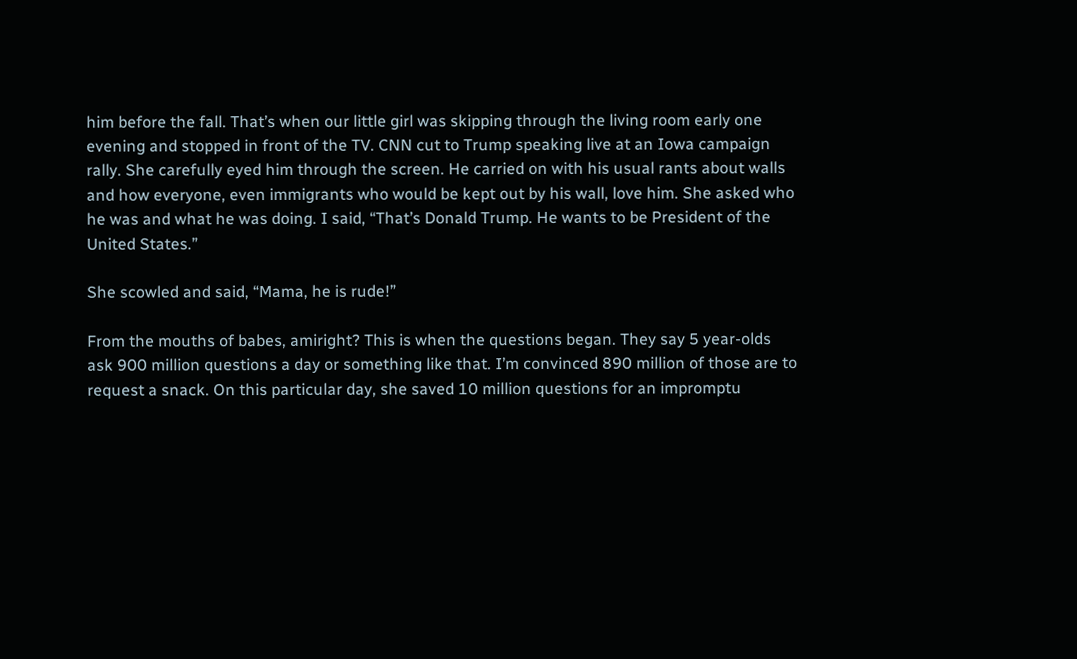him before the fall. That’s when our little girl was skipping through the living room early one evening and stopped in front of the TV. CNN cut to Trump speaking live at an Iowa campaign rally. She carefully eyed him through the screen. He carried on with his usual rants about walls and how everyone, even immigrants who would be kept out by his wall, love him. She asked who he was and what he was doing. I said, “That’s Donald Trump. He wants to be President of the United States.”

She scowled and said, “Mama, he is rude!”

From the mouths of babes, amiright? This is when the questions began. They say 5 year-olds ask 900 million questions a day or something like that. I’m convinced 890 million of those are to request a snack. On this particular day, she saved 10 million questions for an impromptu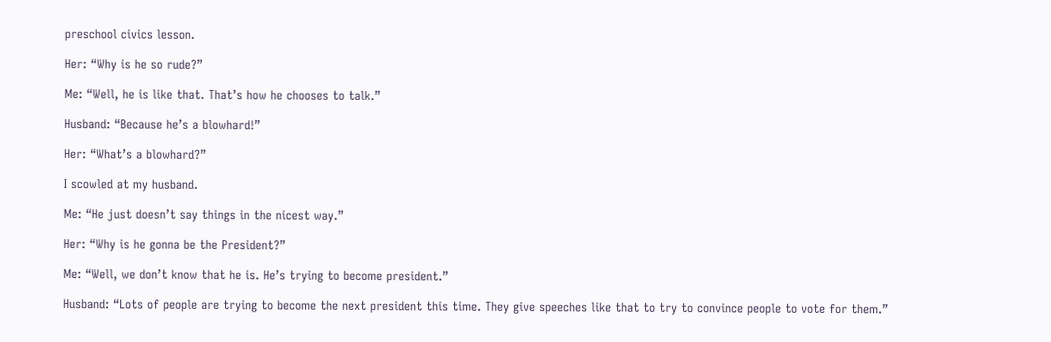preschool civics lesson.

Her: “Why is he so rude?”

Me: “Well, he is like that. That’s how he chooses to talk.”

Husband: “Because he’s a blowhard!”

Her: “What’s a blowhard?”

I scowled at my husband.

Me: “He just doesn’t say things in the nicest way.”

Her: “Why is he gonna be the President?”

Me: “Well, we don’t know that he is. He’s trying to become president.”

Husband: “Lots of people are trying to become the next president this time. They give speeches like that to try to convince people to vote for them.”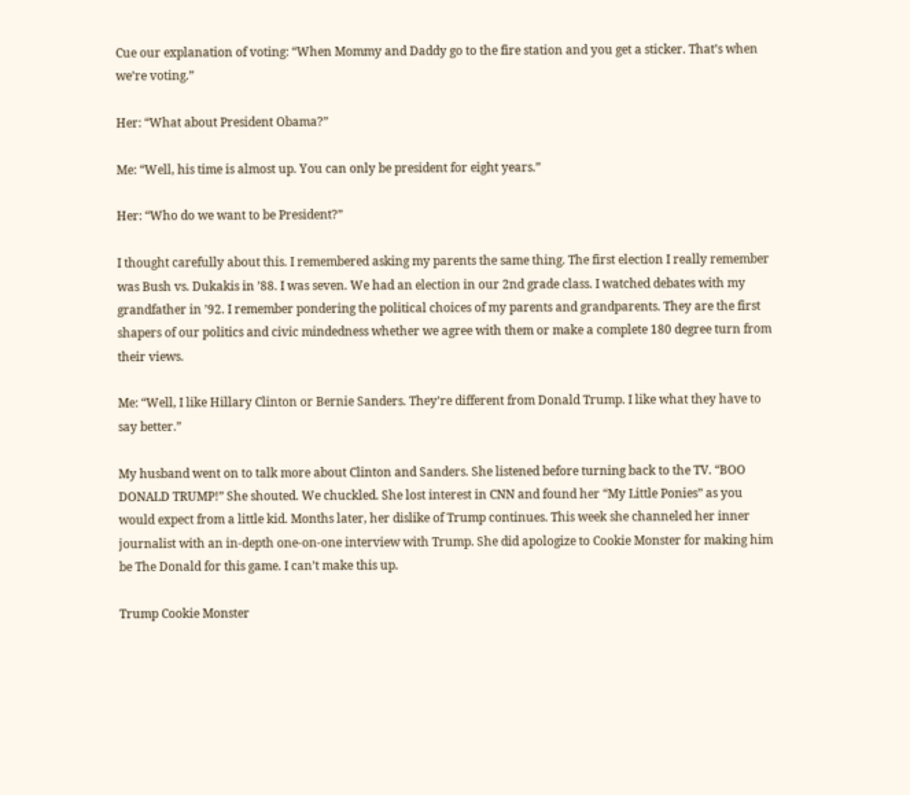Cue our explanation of voting: “When Mommy and Daddy go to the fire station and you get a sticker. That’s when we’re voting.”

Her: “What about President Obama?”

Me: “Well, his time is almost up. You can only be president for eight years.”

Her: “Who do we want to be President?”

I thought carefully about this. I remembered asking my parents the same thing. The first election I really remember was Bush vs. Dukakis in ’88. I was seven. We had an election in our 2nd grade class. I watched debates with my grandfather in ’92. I remember pondering the political choices of my parents and grandparents. They are the first shapers of our politics and civic mindedness whether we agree with them or make a complete 180 degree turn from their views.

Me: “Well, I like Hillary Clinton or Bernie Sanders. They’re different from Donald Trump. I like what they have to say better.”

My husband went on to talk more about Clinton and Sanders. She listened before turning back to the TV. “BOO DONALD TRUMP!” She shouted. We chuckled. She lost interest in CNN and found her “My Little Ponies” as you would expect from a little kid. Months later, her dislike of Trump continues. This week she channeled her inner journalist with an in-depth one-on-one interview with Trump. She did apologize to Cookie Monster for making him be The Donald for this game. I can’t make this up.

Trump Cookie Monster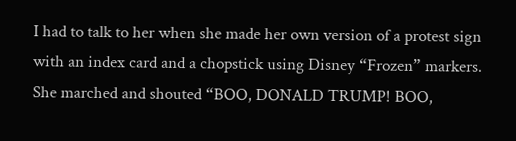I had to talk to her when she made her own version of a protest sign with an index card and a chopstick using Disney “Frozen” markers. She marched and shouted “BOO, DONALD TRUMP! BOO,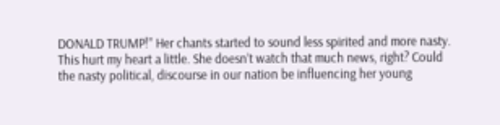DONALD TRUMP!” Her chants started to sound less spirited and more nasty. This hurt my heart a little. She doesn’t watch that much news, right? Could the nasty political, discourse in our nation be influencing her young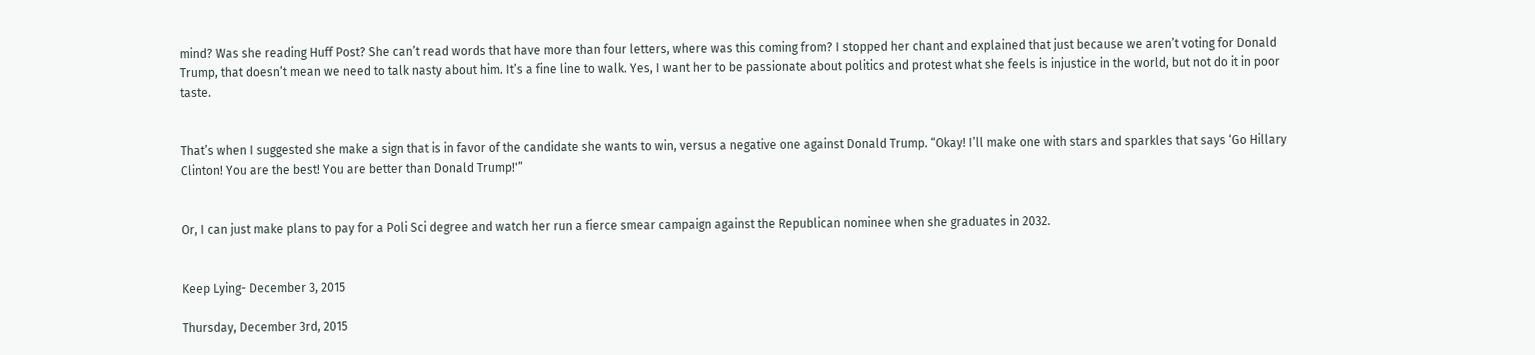mind? Was she reading Huff Post? She can’t read words that have more than four letters, where was this coming from? I stopped her chant and explained that just because we aren’t voting for Donald Trump, that doesn’t mean we need to talk nasty about him. It’s a fine line to walk. Yes, I want her to be passionate about politics and protest what she feels is injustice in the world, but not do it in poor taste.


That’s when I suggested she make a sign that is in favor of the candidate she wants to win, versus a negative one against Donald Trump. “Okay! I’ll make one with stars and sparkles that says ‘Go Hillary Clinton! You are the best! You are better than Donald Trump!'”


Or, I can just make plans to pay for a Poli Sci degree and watch her run a fierce smear campaign against the Republican nominee when she graduates in 2032.


Keep Lying- December 3, 2015

Thursday, December 3rd, 2015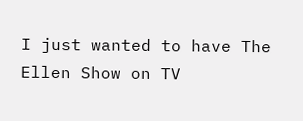I just wanted to have The Ellen Show on TV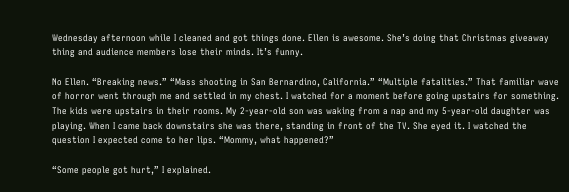Wednesday afternoon while I cleaned and got things done. Ellen is awesome. She’s doing that Christmas giveaway thing and audience members lose their minds. It’s funny.

No Ellen. “Breaking news.” “Mass shooting in San Bernardino, California.” “Multiple fatalities.” That familiar wave of horror went through me and settled in my chest. I watched for a moment before going upstairs for something. The kids were upstairs in their rooms. My 2-year-old son was waking from a nap and my 5-year-old daughter was playing. When I came back downstairs she was there, standing in front of the TV. She eyed it. I watched the question I expected come to her lips. “Mommy, what happened?”

“Some people got hurt,” I explained.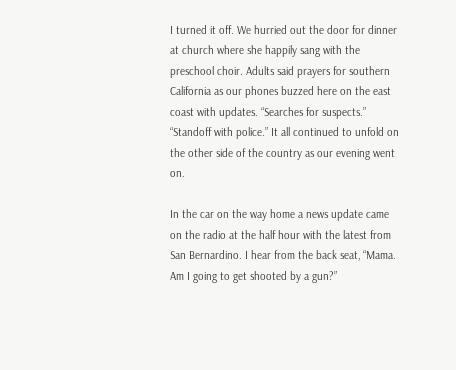I turned it off. We hurried out the door for dinner at church where she happily sang with the preschool choir. Adults said prayers for southern California as our phones buzzed here on the east coast with updates. “Searches for suspects.” “Standoff with police.” It all continued to unfold on the other side of the country as our evening went on.

In the car on the way home a news update came on the radio at the half hour with the latest from San Bernardino. I hear from the back seat, “Mama. Am I going to get shooted by a gun?”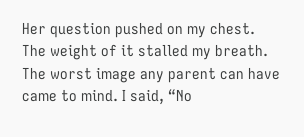Her question pushed on my chest. The weight of it stalled my breath. The worst image any parent can have came to mind. I said, “No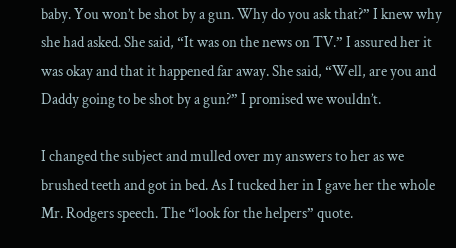baby. You won’t be shot by a gun. Why do you ask that?” I knew why she had asked. She said, “It was on the news on TV.” I assured her it was okay and that it happened far away. She said, “Well, are you and Daddy going to be shot by a gun?” I promised we wouldn’t.

I changed the subject and mulled over my answers to her as we brushed teeth and got in bed. As I tucked her in I gave her the whole Mr. Rodgers speech. The “look for the helpers” quote.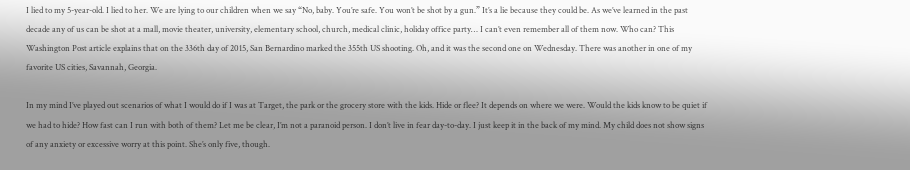I lied to my 5-year-old. I lied to her. We are lying to our children when we say “No, baby. You’re safe. You won’t be shot by a gun.” It’s a lie because they could be. As we’ve learned in the past decade any of us can be shot at a mall, movie theater, university, elementary school, church, medical clinic, holiday office party… I can’t even remember all of them now. Who can? This Washington Post article explains that on the 336th day of 2015, San Bernardino marked the 355th US shooting. Oh, and it was the second one on Wednesday. There was another in one of my favorite US cities, Savannah, Georgia.

In my mind I’ve played out scenarios of what I would do if I was at Target, the park or the grocery store with the kids. Hide or flee? It depends on where we were. Would the kids know to be quiet if we had to hide? How fast can I run with both of them? Let me be clear, I’m not a paranoid person. I don’t live in fear day-to-day. I just keep it in the back of my mind. My child does not show signs of any anxiety or excessive worry at this point. She’s only five, though.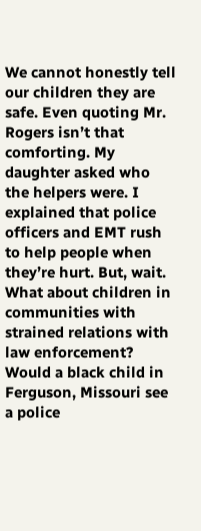We cannot honestly tell our children they are safe. Even quoting Mr. Rogers isn’t that comforting. My daughter asked who the helpers were. I explained that police officers and EMT rush to help people when they’re hurt. But, wait. What about children in communities with strained relations with law enforcement? Would a black child in Ferguson, Missouri see a police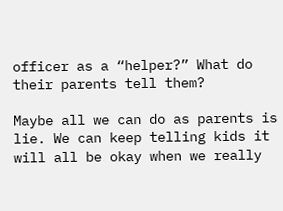officer as a “helper?” What do their parents tell them?

Maybe all we can do as parents is lie. We can keep telling kids it will all be okay when we really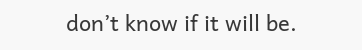don’t know if it will be.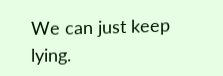We can just keep lying.